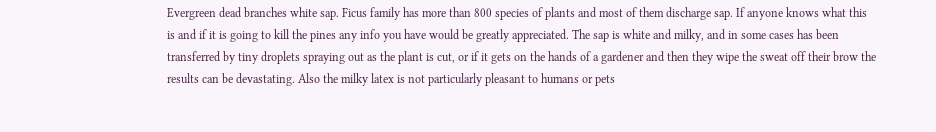Evergreen dead branches white sap. Ficus family has more than 800 species of plants and most of them discharge sap. If anyone knows what this is and if it is going to kill the pines any info you have would be greatly appreciated. The sap is white and milky, and in some cases has been transferred by tiny droplets spraying out as the plant is cut, or if it gets on the hands of a gardener and then they wipe the sweat off their brow the results can be devastating. Also the milky latex is not particularly pleasant to humans or pets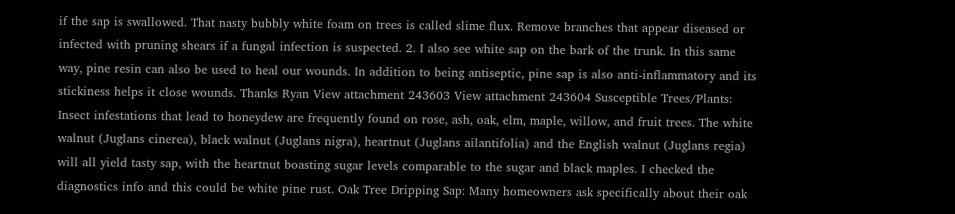if the sap is swallowed. That nasty bubbly white foam on trees is called slime flux. Remove branches that appear diseased or infected with pruning shears if a fungal infection is suspected. 2. I also see white sap on the bark of the trunk. In this same way, pine resin can also be used to heal our wounds. In addition to being antiseptic, pine sap is also anti-inflammatory and its stickiness helps it close wounds. Thanks Ryan View attachment 243603 View attachment 243604 Susceptible Trees/Plants: Insect infestations that lead to honeydew are frequently found on rose, ash, oak, elm, maple, willow, and fruit trees. The white walnut (Juglans cinerea), black walnut (Juglans nigra), heartnut (Juglans ailantifolia) and the English walnut (Juglans regia) will all yield tasty sap, with the heartnut boasting sugar levels comparable to the sugar and black maples. I checked the diagnostics info and this could be white pine rust. Oak Tree Dripping Sap: Many homeowners ask specifically about their oak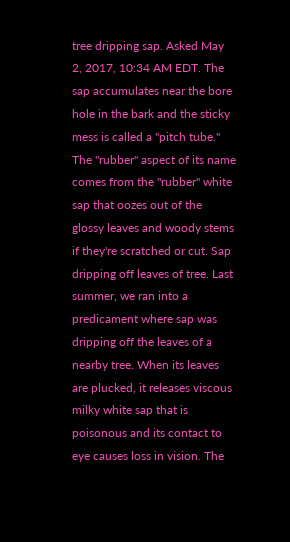tree dripping sap. Asked May 2, 2017, 10:34 AM EDT. The sap accumulates near the bore hole in the bark and the sticky mess is called a "pitch tube." The "rubber" aspect of its name comes from the "rubber" white sap that oozes out of the glossy leaves and woody stems if they're scratched or cut. Sap dripping off leaves of tree. Last summer, we ran into a predicament where sap was dripping off the leaves of a nearby tree. When its leaves are plucked, it releases viscous milky white sap that is poisonous and its contact to eye causes loss in vision. The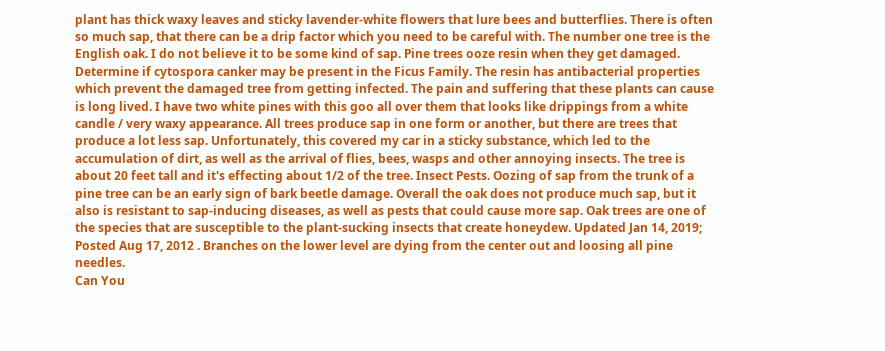plant has thick waxy leaves and sticky lavender-white flowers that lure bees and butterflies. There is often so much sap, that there can be a drip factor which you need to be careful with. The number one tree is the English oak. I do not believe it to be some kind of sap. Pine trees ooze resin when they get damaged. Determine if cytospora canker may be present in the Ficus Family. The resin has antibacterial properties which prevent the damaged tree from getting infected. The pain and suffering that these plants can cause is long lived. I have two white pines with this goo all over them that looks like drippings from a white candle / very waxy appearance. All trees produce sap in one form or another, but there are trees that produce a lot less sap. Unfortunately, this covered my car in a sticky substance, which led to the accumulation of dirt, as well as the arrival of flies, bees, wasps and other annoying insects. The tree is about 20 feet tall and it's effecting about 1/2 of the tree. Insect Pests. Oozing of sap from the trunk of a pine tree can be an early sign of bark beetle damage. Overall the oak does not produce much sap, but it also is resistant to sap-inducing diseases, as well as pests that could cause more sap. Oak trees are one of the species that are susceptible to the plant-sucking insects that create honeydew. Updated Jan 14, 2019; Posted Aug 17, 2012 . Branches on the lower level are dying from the center out and loosing all pine needles.
Can You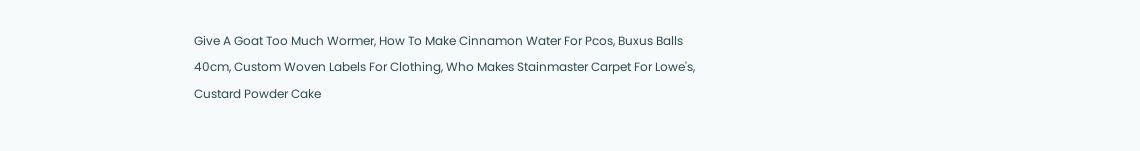Give A Goat Too Much Wormer, How To Make Cinnamon Water For Pcos, Buxus Balls 40cm, Custom Woven Labels For Clothing, Who Makes Stainmaster Carpet For Lowe's, Custard Powder Cake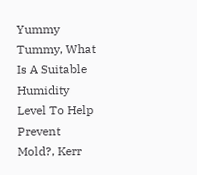Yummy Tummy, What Is A Suitable Humidity Level To Help Prevent Mold?, Kerr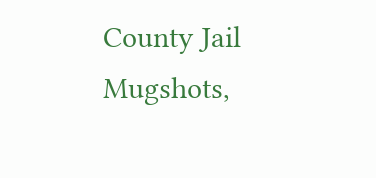County Jail Mugshots,